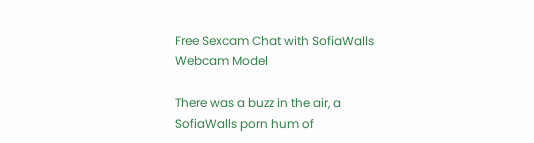Free Sexcam Chat with SofiaWalls Webcam Model

There was a buzz in the air, a SofiaWalls porn hum of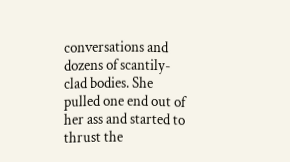conversations and dozens of scantily-clad bodies. She pulled one end out of her ass and started to thrust the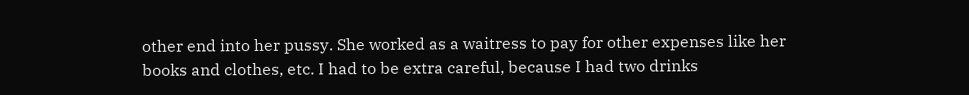other end into her pussy. She worked as a waitress to pay for other expenses like her books and clothes, etc. I had to be extra careful, because I had two drinks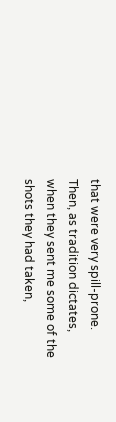that were very spill-prone. Then, as tradition dictates, when they sent me some of the shots they had taken,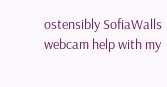ostensibly SofiaWalls webcam help with my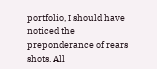portfolio, I should have noticed the preponderance of rears shots. All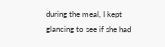during the meal, I kept glancing to see if she had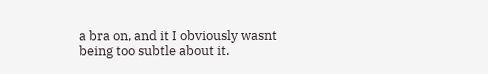a bra on, and it I obviously wasnt being too subtle about it.